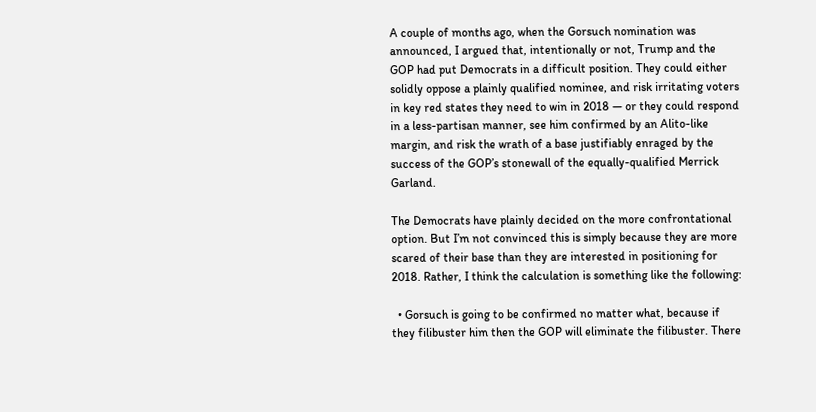A couple of months ago, when the Gorsuch nomination was announced, I argued that, intentionally or not, Trump and the GOP had put Democrats in a difficult position. They could either solidly oppose a plainly qualified nominee, and risk irritating voters in key red states they need to win in 2018 — or they could respond in a less-partisan manner, see him confirmed by an Alito-like margin, and risk the wrath of a base justifiably enraged by the success of the GOP’s stonewall of the equally-qualified Merrick Garland.

The Democrats have plainly decided on the more confrontational option. But I’m not convinced this is simply because they are more scared of their base than they are interested in positioning for 2018. Rather, I think the calculation is something like the following:

  • Gorsuch is going to be confirmed no matter what, because if they filibuster him then the GOP will eliminate the filibuster. There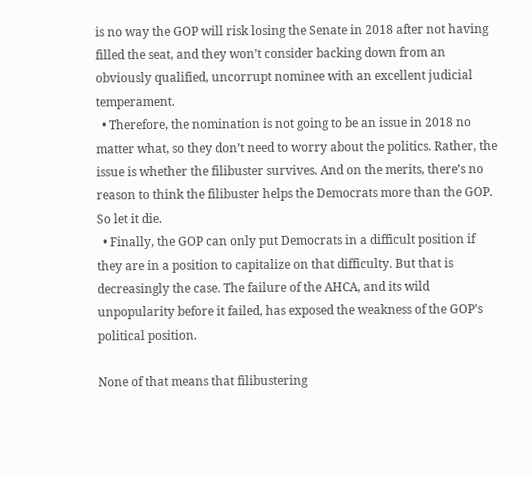is no way the GOP will risk losing the Senate in 2018 after not having filled the seat, and they won’t consider backing down from an obviously qualified, uncorrupt nominee with an excellent judicial temperament.
  • Therefore, the nomination is not going to be an issue in 2018 no matter what, so they don’t need to worry about the politics. Rather, the issue is whether the filibuster survives. And on the merits, there’s no reason to think the filibuster helps the Democrats more than the GOP. So let it die.
  • Finally, the GOP can only put Democrats in a difficult position if they are in a position to capitalize on that difficulty. But that is decreasingly the case. The failure of the AHCA, and its wild unpopularity before it failed, has exposed the weakness of the GOP’s political position.

None of that means that filibustering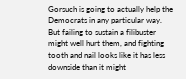Gorsuch is going to actually help the Democrats in any particular way. But failing to sustain a filibuster might well hurt them, and fighting tooth and nail looks like it has less downside than it might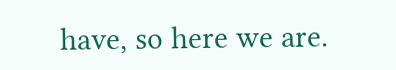have, so here we are.